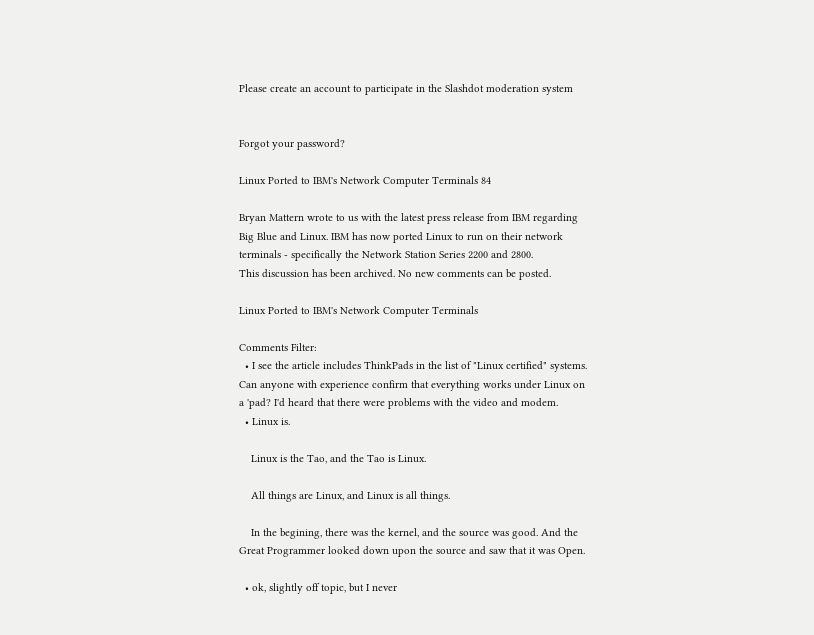Please create an account to participate in the Slashdot moderation system


Forgot your password?

Linux Ported to IBM's Network Computer Terminals 84

Bryan Mattern wrote to us with the latest press release from IBM regarding Big Blue and Linux. IBM has now ported Linux to run on their network terminals - specifically the Network Station Series 2200 and 2800.
This discussion has been archived. No new comments can be posted.

Linux Ported to IBM's Network Computer Terminals

Comments Filter:
  • I see the article includes ThinkPads in the list of "Linux certified" systems. Can anyone with experience confirm that everything works under Linux on a 'pad? I'd heard that there were problems with the video and modem.
  • Linux is.

    Linux is the Tao, and the Tao is Linux.

    All things are Linux, and Linux is all things.

    In the begining, there was the kernel, and the source was good. And the Great Programmer looked down upon the source and saw that it was Open.

  • ok, slightly off topic, but I never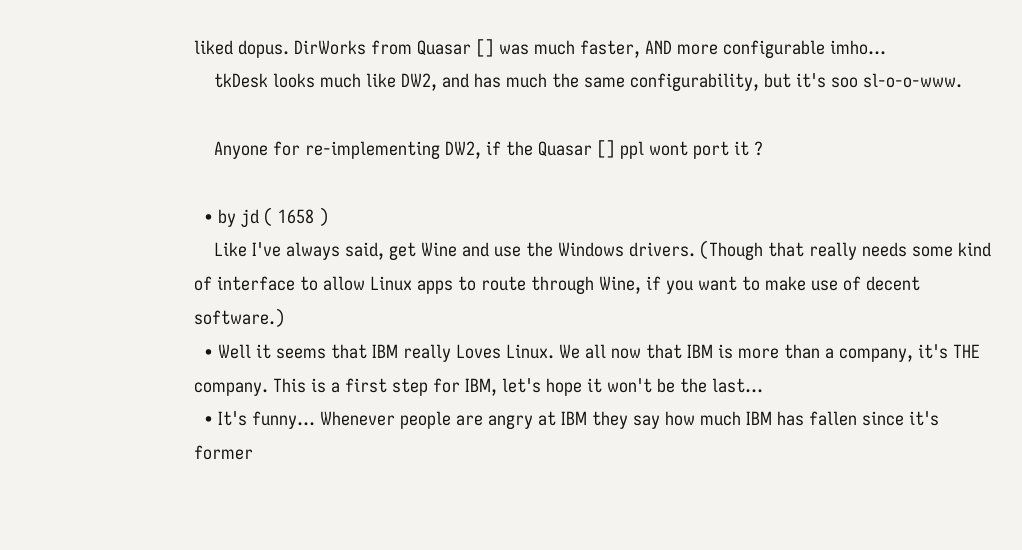liked dopus. DirWorks from Quasar [] was much faster, AND more configurable imho...
    tkDesk looks much like DW2, and has much the same configurability, but it's soo sl-o-o-www.

    Anyone for re-implementing DW2, if the Quasar [] ppl wont port it ?

  • by jd ( 1658 )
    Like I've always said, get Wine and use the Windows drivers. (Though that really needs some kind of interface to allow Linux apps to route through Wine, if you want to make use of decent software.)
  • Well it seems that IBM really Loves Linux. We all now that IBM is more than a company, it's THE company. This is a first step for IBM, let's hope it won't be the last...
  • It's funny... Whenever people are angry at IBM they say how much IBM has fallen since it's former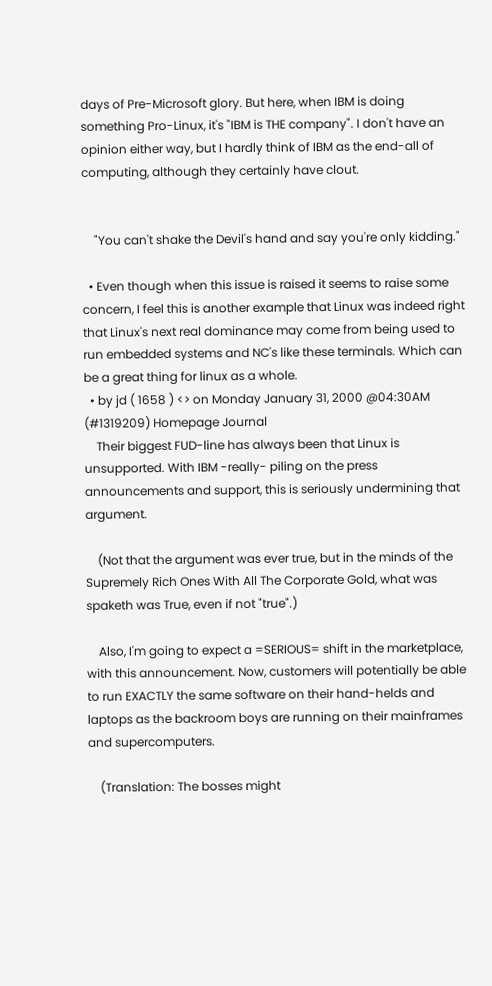days of Pre-Microsoft glory. But here, when IBM is doing something Pro-Linux, it's "IBM is THE company". I don't have an opinion either way, but I hardly think of IBM as the end-all of computing, although they certainly have clout.


    "You can't shake the Devil's hand and say you're only kidding."

  • Even though when this issue is raised it seems to raise some concern, I feel this is another example that Linux was indeed right that Linux's next real dominance may come from being used to run embedded systems and NC's like these terminals. Which can be a great thing for linux as a whole.
  • by jd ( 1658 ) <> on Monday January 31, 2000 @04:30AM (#1319209) Homepage Journal
    Their biggest FUD-line has always been that Linux is unsupported. With IBM -really- piling on the press announcements and support, this is seriously undermining that argument.

    (Not that the argument was ever true, but in the minds of the Supremely Rich Ones With All The Corporate Gold, what was spaketh was True, even if not "true".)

    Also, I'm going to expect a =SERIOUS= shift in the marketplace, with this announcement. Now, customers will potentially be able to run EXACTLY the same software on their hand-helds and laptops as the backroom boys are running on their mainframes and supercomputers.

    (Translation: The bosses might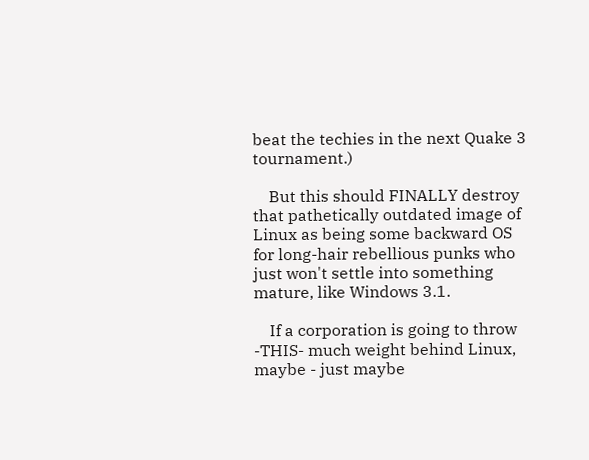beat the techies in the next Quake 3 tournament.)

    But this should FINALLY destroy that pathetically outdated image of Linux as being some backward OS for long-hair rebellious punks who just won't settle into something mature, like Windows 3.1.

    If a corporation is going to throw -THIS- much weight behind Linux, maybe - just maybe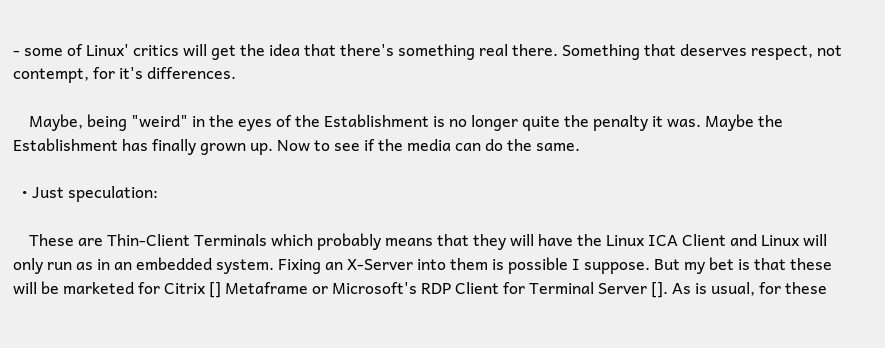- some of Linux' critics will get the idea that there's something real there. Something that deserves respect, not contempt, for it's differences.

    Maybe, being "weird" in the eyes of the Establishment is no longer quite the penalty it was. Maybe the Establishment has finally grown up. Now to see if the media can do the same.

  • Just speculation:

    These are Thin-Client Terminals which probably means that they will have the Linux ICA Client and Linux will only run as in an embedded system. Fixing an X-Server into them is possible I suppose. But my bet is that these will be marketed for Citrix [] Metaframe or Microsoft's RDP Client for Terminal Server []. As is usual, for these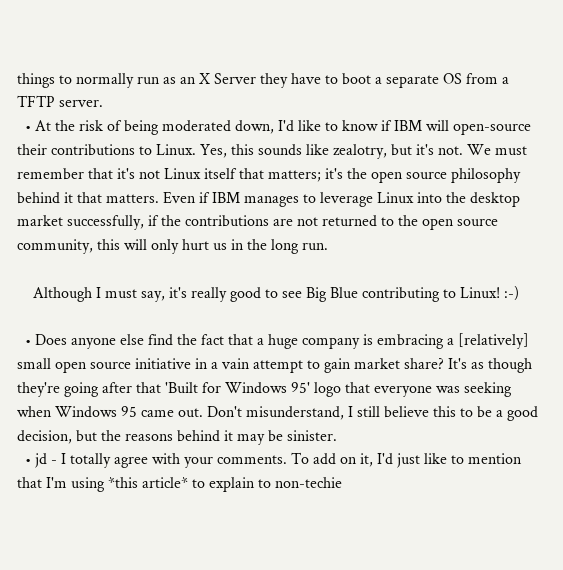things to normally run as an X Server they have to boot a separate OS from a TFTP server.
  • At the risk of being moderated down, I'd like to know if IBM will open-source their contributions to Linux. Yes, this sounds like zealotry, but it's not. We must remember that it's not Linux itself that matters; it's the open source philosophy behind it that matters. Even if IBM manages to leverage Linux into the desktop market successfully, if the contributions are not returned to the open source community, this will only hurt us in the long run.

    Although I must say, it's really good to see Big Blue contributing to Linux! :-)

  • Does anyone else find the fact that a huge company is embracing a [relatively] small open source initiative in a vain attempt to gain market share? It's as though they're going after that 'Built for Windows 95' logo that everyone was seeking when Windows 95 came out. Don't misunderstand, I still believe this to be a good decision, but the reasons behind it may be sinister.
  • jd - I totally agree with your comments. To add on it, I'd just like to mention that I'm using *this article* to explain to non-techie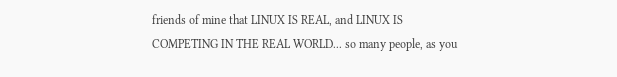friends of mine that LINUX IS REAL, and LINUX IS COMPETING IN THE REAL WORLD... so many people, as you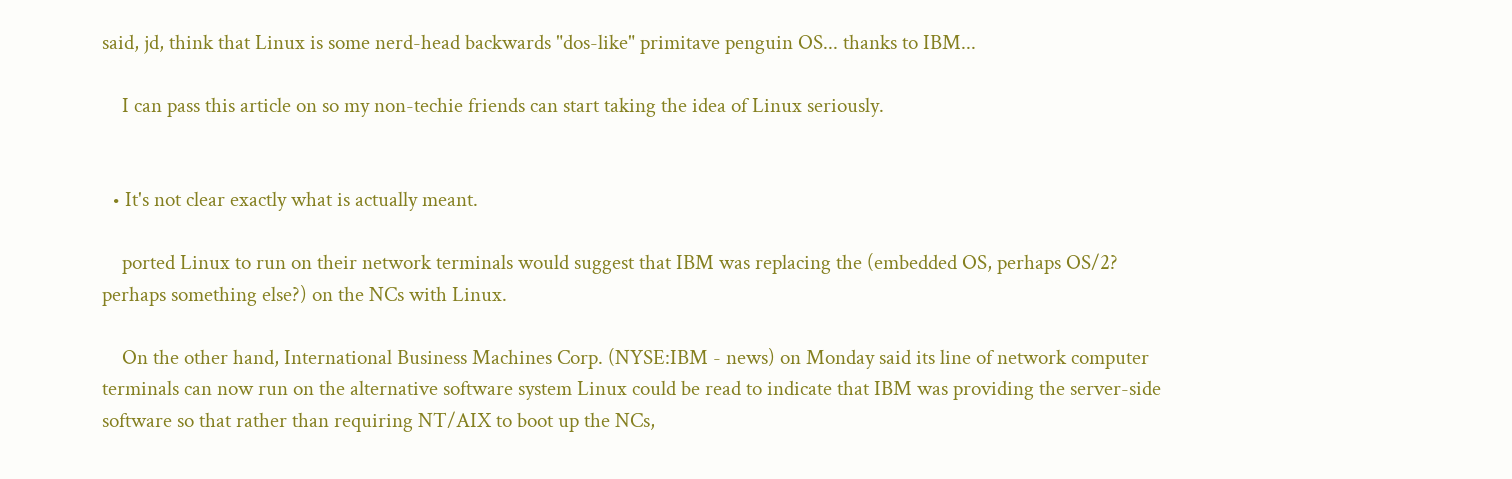said, jd, think that Linux is some nerd-head backwards "dos-like" primitave penguin OS... thanks to IBM...

    I can pass this article on so my non-techie friends can start taking the idea of Linux seriously.


  • It's not clear exactly what is actually meant.

    ported Linux to run on their network terminals would suggest that IBM was replacing the (embedded OS, perhaps OS/2? perhaps something else?) on the NCs with Linux.

    On the other hand, International Business Machines Corp. (NYSE:IBM - news) on Monday said its line of network computer terminals can now run on the alternative software system Linux could be read to indicate that IBM was providing the server-side software so that rather than requiring NT/AIX to boot up the NCs,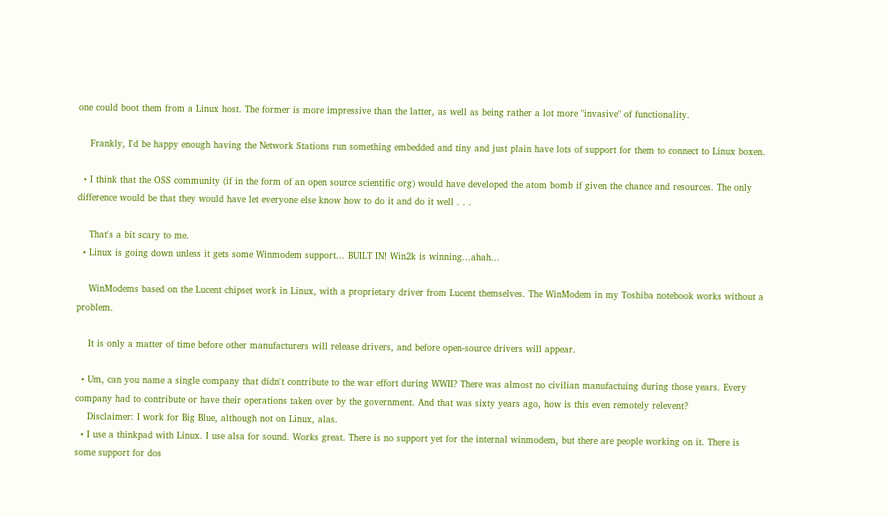one could boot them from a Linux host. The former is more impressive than the latter, as well as being rather a lot more "invasive" of functionality.

    Frankly, I'd be happy enough having the Network Stations run something embedded and tiny and just plain have lots of support for them to connect to Linux boxen.

  • I think that the OSS community (if in the form of an open source scientific org) would have developed the atom bomb if given the chance and resources. The only difference would be that they would have let everyone else know how to do it and do it well . . .

    That's a bit scary to me.
  • Linux is going down unless it gets some Winmodem support... BUILT IN! Win2k is winning...ahah...

    WinModems based on the Lucent chipset work in Linux, with a proprietary driver from Lucent themselves. The WinModem in my Toshiba notebook works without a problem.

    It is only a matter of time before other manufacturers will release drivers, and before open-source drivers will appear.

  • Um, can you name a single company that didn't contribute to the war effort during WWII? There was almost no civilian manufactuing during those years. Every company had to contribute or have their operations taken over by the government. And that was sixty years ago, how is this even remotely relevent?
    Disclaimer: I work for Big Blue, although not on Linux, alas.
  • I use a thinkpad with Linux. I use alsa for sound. Works great. There is no support yet for the internal winmodem, but there are people working on it. There is some support for dos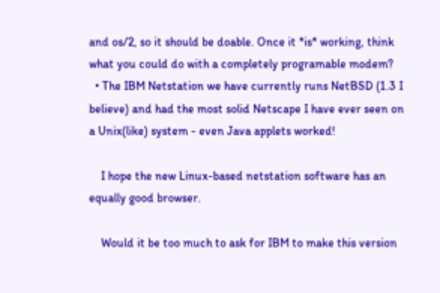and os/2, so it should be doable. Once it *is* working, think what you could do with a completely programable modem?
  • The IBM Netstation we have currently runs NetBSD (1.3 I believe) and had the most solid Netscape I have ever seen on a Unix(like) system - even Java applets worked!

    I hope the new Linux-based netstation software has an equally good browser.

    Would it be too much to ask for IBM to make this version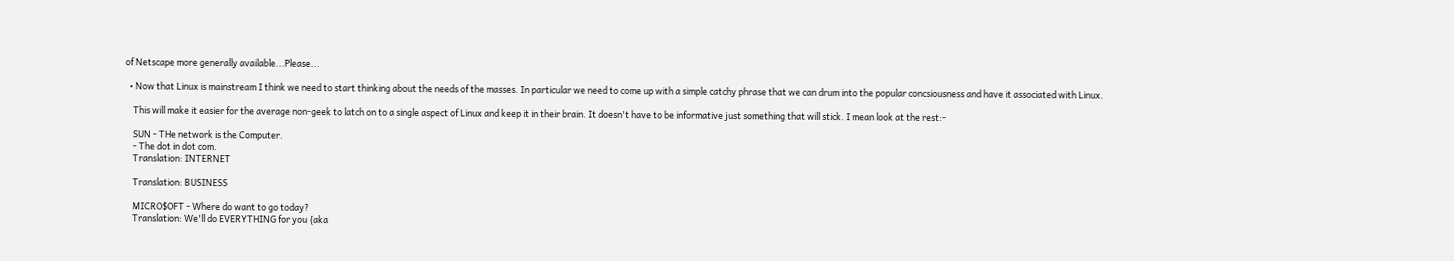of Netscape more generally available...Please...

  • Now that Linux is mainstream I think we need to start thinking about the needs of the masses. In particular we need to come up with a simple catchy phrase that we can drum into the popular concsiousness and have it associated with Linux.

    This will make it easier for the average non-geek to latch on to a single aspect of Linux and keep it in their brain. It doesn't have to be informative just something that will stick. I mean look at the rest:-

    SUN - THe network is the Computer.
    - The dot in dot com.
    Translation: INTERNET

    Translation: BUSINESS

    MICRO$OFT - Where do want to go today?
    Translation: We'll do EVERYTHING for you {aka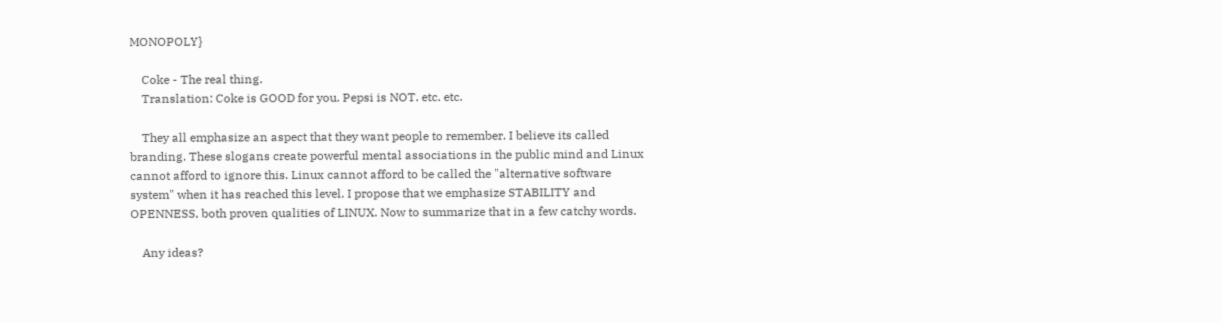MONOPOLY}

    Coke - The real thing.
    Translation: Coke is GOOD for you. Pepsi is NOT. etc. etc.

    They all emphasize an aspect that they want people to remember. I believe its called branding. These slogans create powerful mental associations in the public mind and Linux cannot afford to ignore this. Linux cannot afford to be called the "alternative software system" when it has reached this level. I propose that we emphasize STABILITY and OPENNESS, both proven qualities of LINUX. Now to summarize that in a few catchy words.

    Any ideas?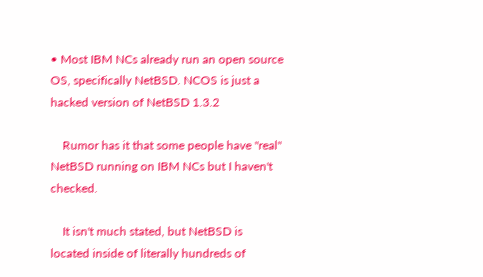• Most IBM NCs already run an open source OS, specifically NetBSD. NCOS is just a hacked version of NetBSD 1.3.2

    Rumor has it that some people have "real" NetBSD running on IBM NCs but I haven't checked.

    It isn't much stated, but NetBSD is located inside of literally hundreds of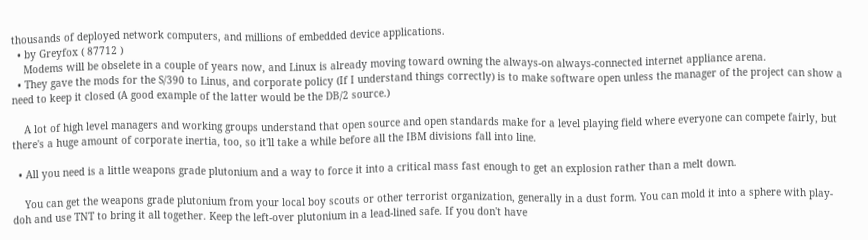thousands of deployed network computers, and millions of embedded device applications.
  • by Greyfox ( 87712 )
    Modems will be obselete in a couple of years now, and Linux is already moving toward owning the always-on always-connected internet appliance arena.
  • They gave the mods for the S/390 to Linus, and corporate policy (If I understand things correctly) is to make software open unless the manager of the project can show a need to keep it closed (A good example of the latter would be the DB/2 source.)

    A lot of high level managers and working groups understand that open source and open standards make for a level playing field where everyone can compete fairly, but there's a huge amount of corporate inertia, too, so it'll take a while before all the IBM divisions fall into line.

  • All you need is a little weapons grade plutonium and a way to force it into a critical mass fast enough to get an explosion rather than a melt down.

    You can get the weapons grade plutonium from your local boy scouts or other terrorist organization, generally in a dust form. You can mold it into a sphere with play-doh and use TNT to bring it all together. Keep the left-over plutonium in a lead-lined safe. If you don't have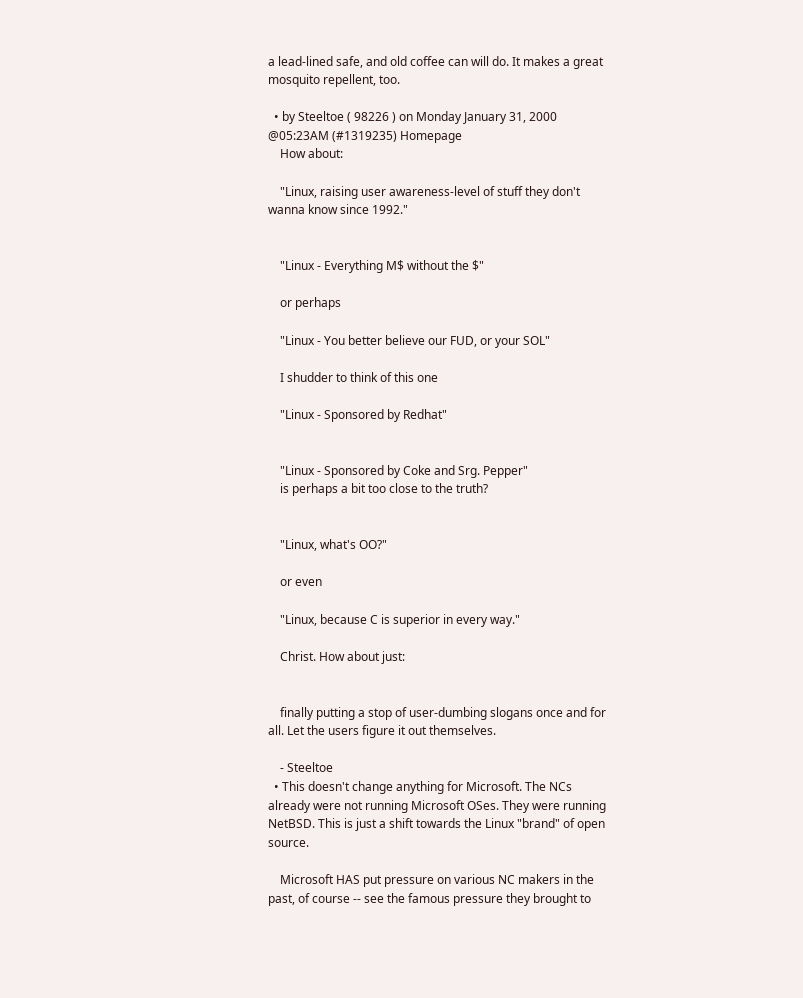a lead-lined safe, and old coffee can will do. It makes a great mosquito repellent, too.

  • by Steeltoe ( 98226 ) on Monday January 31, 2000 @05:23AM (#1319235) Homepage
    How about:

    "Linux, raising user awareness-level of stuff they don't wanna know since 1992."


    "Linux - Everything M$ without the $"

    or perhaps

    "Linux - You better believe our FUD, or your SOL"

    I shudder to think of this one

    "Linux - Sponsored by Redhat"


    "Linux - Sponsored by Coke and Srg. Pepper"
    is perhaps a bit too close to the truth?


    "Linux, what's OO?"

    or even

    "Linux, because C is superior in every way."

    Christ. How about just:


    finally putting a stop of user-dumbing slogans once and for all. Let the users figure it out themselves.

    - Steeltoe
  • This doesn't change anything for Microsoft. The NCs already were not running Microsoft OSes. They were running NetBSD. This is just a shift towards the Linux "brand" of open source.

    Microsoft HAS put pressure on various NC makers in the past, of course -- see the famous pressure they brought to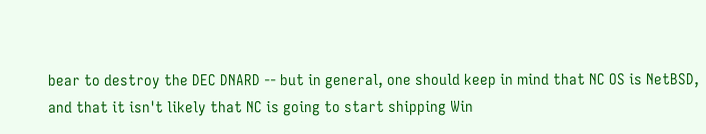bear to destroy the DEC DNARD -- but in general, one should keep in mind that NC OS is NetBSD, and that it isn't likely that NC is going to start shipping Win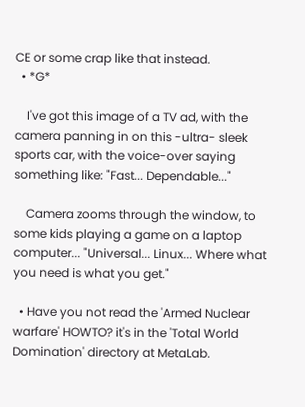CE or some crap like that instead.
  • *G*

    I've got this image of a TV ad, with the camera panning in on this -ultra- sleek sports car, with the voice-over saying something like: "Fast... Dependable..."

    Camera zooms through the window, to some kids playing a game on a laptop computer... "Universal... Linux... Where what you need is what you get."

  • Have you not read the 'Armed Nuclear warfare' HOWTO? it's in the 'Total World Domination' directory at MetaLab.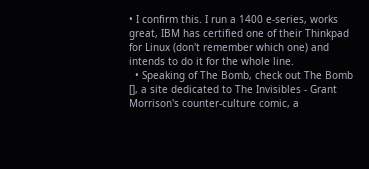• I confirm this. I run a 1400 e-series, works great, IBM has certified one of their Thinkpad for Linux (don't remember which one) and intends to do it for the whole line.
  • Speaking of The Bomb, check out The Bomb [], a site dedicated to The Invisibles - Grant Morrison's counter-culture comic, a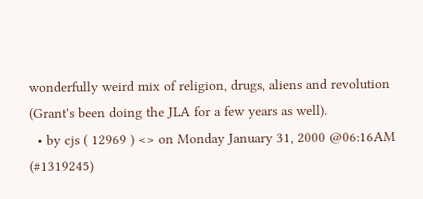wonderfully weird mix of religion, drugs, aliens and revolution (Grant's been doing the JLA for a few years as well).
  • by cjs ( 12969 ) <> on Monday January 31, 2000 @06:16AM (#1319245)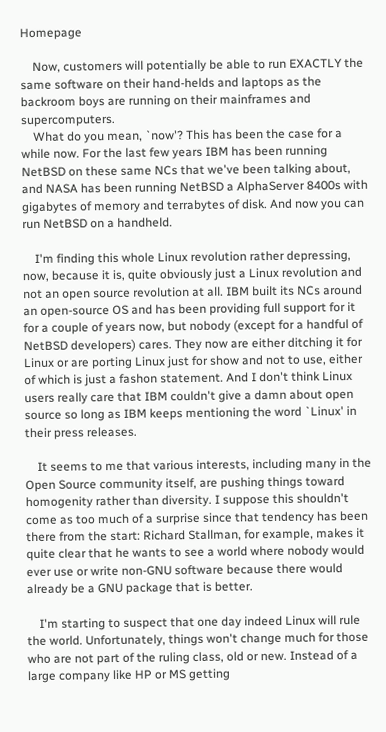Homepage

    Now, customers will potentially be able to run EXACTLY the same software on their hand-helds and laptops as the backroom boys are running on their mainframes and supercomputers.
    What do you mean, `now'? This has been the case for a while now. For the last few years IBM has been running NetBSD on these same NCs that we've been talking about, and NASA has been running NetBSD a AlphaServer 8400s with gigabytes of memory and terrabytes of disk. And now you can run NetBSD on a handheld.

    I'm finding this whole Linux revolution rather depressing, now, because it is, quite obviously just a Linux revolution and not an open source revolution at all. IBM built its NCs around an open-source OS and has been providing full support for it for a couple of years now, but nobody (except for a handful of NetBSD developers) cares. They now are either ditching it for Linux or are porting Linux just for show and not to use, either of which is just a fashon statement. And I don't think Linux users really care that IBM couldn't give a damn about open source so long as IBM keeps mentioning the word `Linux' in their press releases.

    It seems to me that various interests, including many in the Open Source community itself, are pushing things toward homogenity rather than diversity. I suppose this shouldn't come as too much of a surprise since that tendency has been there from the start: Richard Stallman, for example, makes it quite clear that he wants to see a world where nobody would ever use or write non-GNU software because there would already be a GNU package that is better.

    I'm starting to suspect that one day indeed Linux will rule the world. Unfortunately, things won't change much for those who are not part of the ruling class, old or new. Instead of a large company like HP or MS getting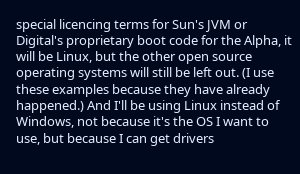special licencing terms for Sun's JVM or Digital's proprietary boot code for the Alpha, it will be Linux, but the other open source operating systems will still be left out. (I use these examples because they have already happened.) And I'll be using Linux instead of Windows, not because it's the OS I want to use, but because I can get drivers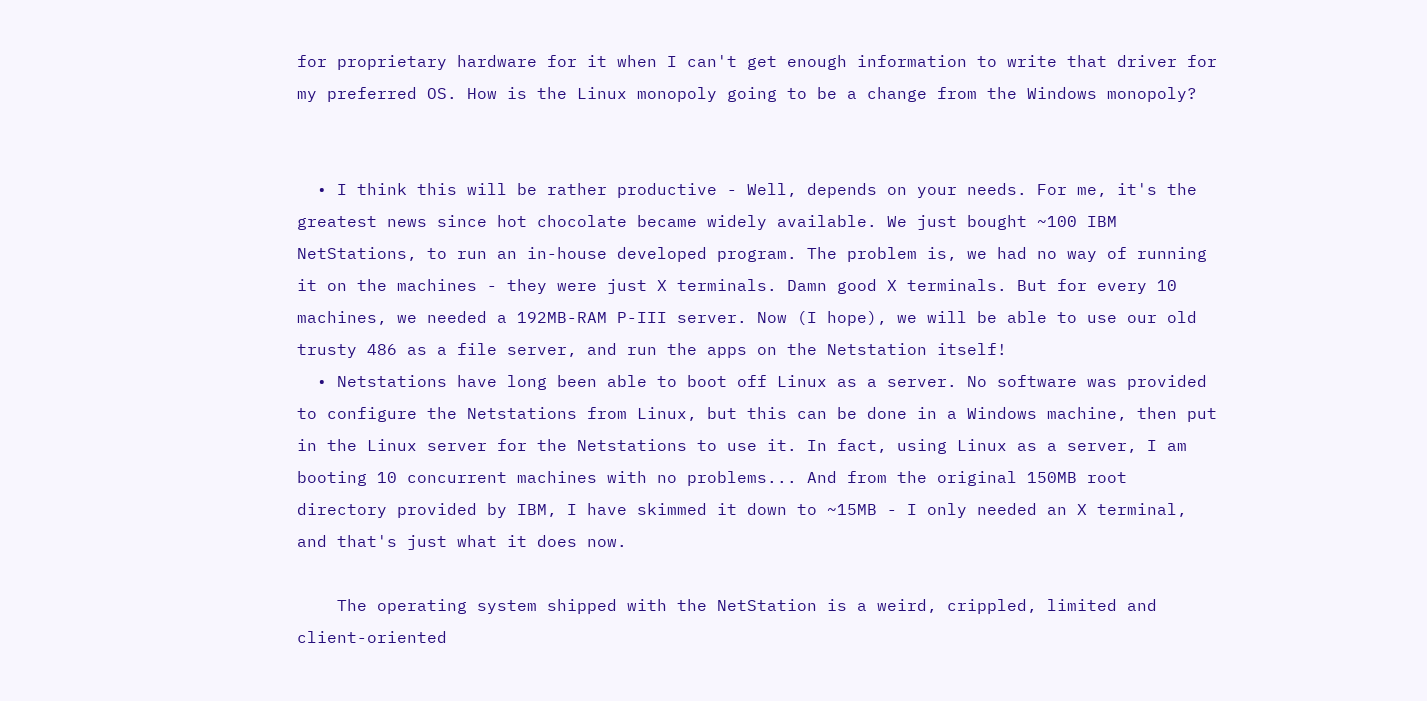for proprietary hardware for it when I can't get enough information to write that driver for my preferred OS. How is the Linux monopoly going to be a change from the Windows monopoly?


  • I think this will be rather productive - Well, depends on your needs. For me, it's the greatest news since hot chocolate became widely available. We just bought ~100 IBM NetStations, to run an in-house developed program. The problem is, we had no way of running it on the machines - they were just X terminals. Damn good X terminals. But for every 10 machines, we needed a 192MB-RAM P-III server. Now (I hope), we will be able to use our old trusty 486 as a file server, and run the apps on the Netstation itself!
  • Netstations have long been able to boot off Linux as a server. No software was provided to configure the Netstations from Linux, but this can be done in a Windows machine, then put in the Linux server for the Netstations to use it. In fact, using Linux as a server, I am booting 10 concurrent machines with no problems... And from the original 150MB root directory provided by IBM, I have skimmed it down to ~15MB - I only needed an X terminal, and that's just what it does now.

    The operating system shipped with the NetStation is a weird, crippled, limited and client-oriented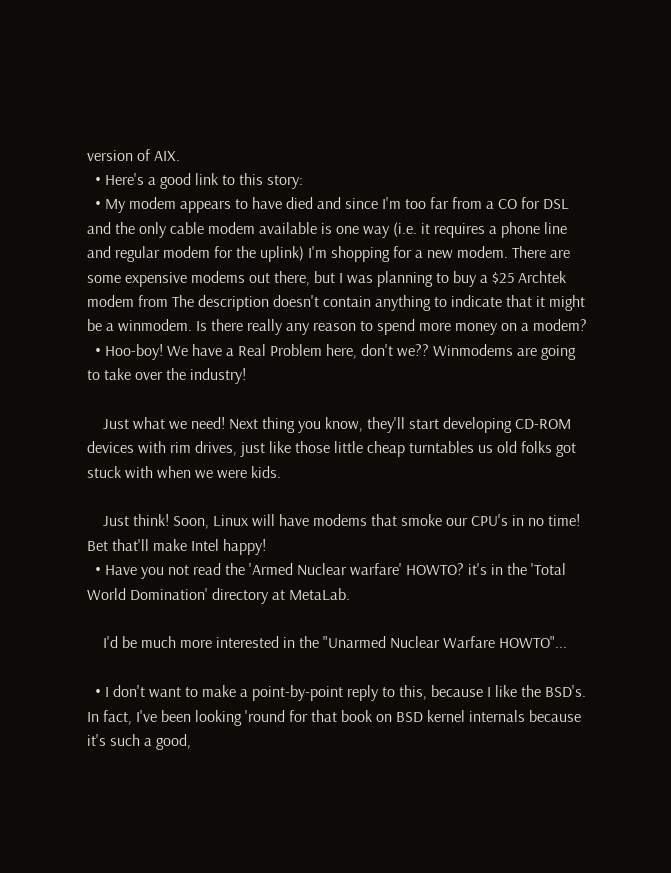version of AIX.
  • Here's a good link to this story:
  • My modem appears to have died and since I'm too far from a CO for DSL and the only cable modem available is one way (i.e. it requires a phone line and regular modem for the uplink) I'm shopping for a new modem. There are some expensive modems out there, but I was planning to buy a $25 Archtek modem from The description doesn't contain anything to indicate that it might be a winmodem. Is there really any reason to spend more money on a modem?
  • Hoo-boy! We have a Real Problem here, don't we?? Winmodems are going to take over the industry!

    Just what we need! Next thing you know, they'll start developing CD-ROM devices with rim drives, just like those little cheap turntables us old folks got stuck with when we were kids.

    Just think! Soon, Linux will have modems that smoke our CPU's in no time! Bet that'll make Intel happy!
  • Have you not read the 'Armed Nuclear warfare' HOWTO? it's in the 'Total World Domination' directory at MetaLab.

    I'd be much more interested in the "Unarmed Nuclear Warfare HOWTO"...

  • I don't want to make a point-by-point reply to this, because I like the BSD's. In fact, I've been looking 'round for that book on BSD kernel internals because it's such a good,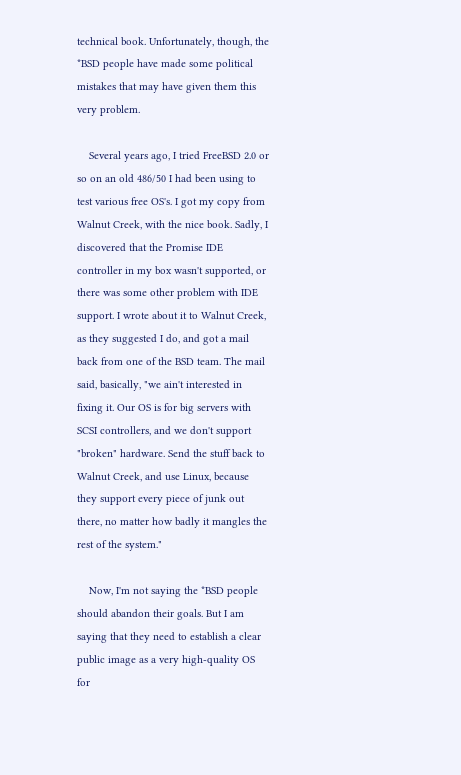technical book. Unfortunately, though, the *BSD people have made some political mistakes that may have given them this very problem.

    Several years ago, I tried FreeBSD 2.0 or so on an old 486/50 I had been using to test various free OS's. I got my copy from Walnut Creek, with the nice book. Sadly, I discovered that the Promise IDE controller in my box wasn't supported, or there was some other problem with IDE support. I wrote about it to Walnut Creek, as they suggested I do, and got a mail back from one of the BSD team. The mail said, basically, "we ain't interested in fixing it. Our OS is for big servers with SCSI controllers, and we don't support "broken" hardware. Send the stuff back to Walnut Creek, and use Linux, because they support every piece of junk out there, no matter how badly it mangles the rest of the system."

    Now, I'm not saying the *BSD people should abandon their goals. But I am saying that they need to establish a clear public image as a very high-quality OS for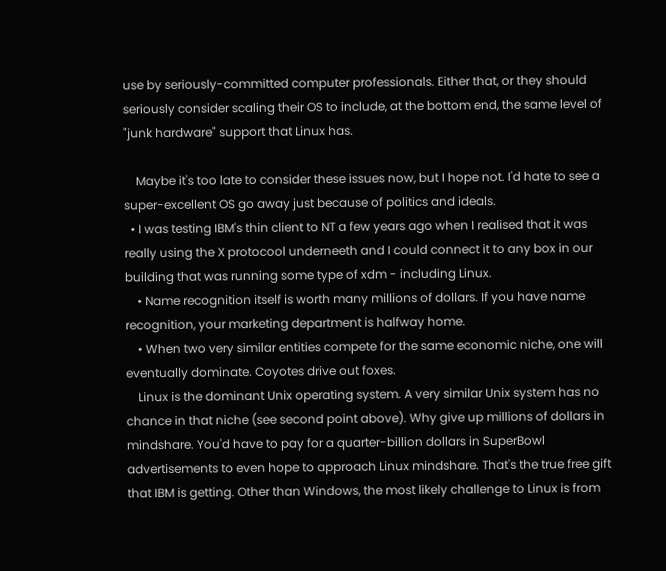use by seriously-committed computer professionals. Either that, or they should seriously consider scaling their OS to include, at the bottom end, the same level of "junk hardware" support that Linux has.

    Maybe it's too late to consider these issues now, but I hope not. I'd hate to see a super-excellent OS go away just because of politics and ideals.
  • I was testing IBM's thin client to NT a few years ago when I realised that it was really using the X protocool underneeth and I could connect it to any box in our building that was running some type of xdm - including Linux.
    • Name recognition itself is worth many millions of dollars. If you have name recognition, your marketing department is halfway home.
    • When two very similar entities compete for the same economic niche, one will eventually dominate. Coyotes drive out foxes.
    Linux is the dominant Unix operating system. A very similar Unix system has no chance in that niche (see second point above). Why give up millions of dollars in mindshare. You'd have to pay for a quarter-billion dollars in SuperBowl advertisements to even hope to approach Linux mindshare. That's the true free gift that IBM is getting. Other than Windows, the most likely challenge to Linux is from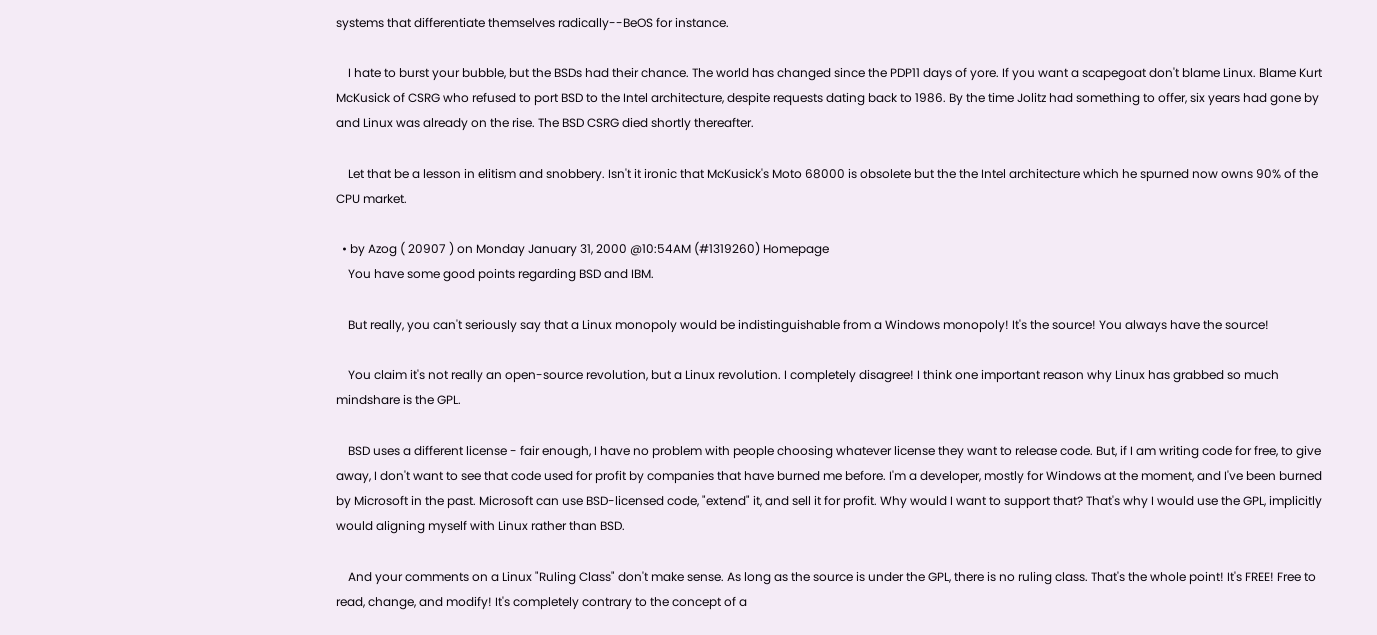systems that differentiate themselves radically--BeOS for instance.

    I hate to burst your bubble, but the BSDs had their chance. The world has changed since the PDP11 days of yore. If you want a scapegoat don't blame Linux. Blame Kurt McKusick of CSRG who refused to port BSD to the Intel architecture, despite requests dating back to 1986. By the time Jolitz had something to offer, six years had gone by and Linux was already on the rise. The BSD CSRG died shortly thereafter.

    Let that be a lesson in elitism and snobbery. Isn't it ironic that McKusick's Moto 68000 is obsolete but the the Intel architecture which he spurned now owns 90% of the CPU market.

  • by Azog ( 20907 ) on Monday January 31, 2000 @10:54AM (#1319260) Homepage
    You have some good points regarding BSD and IBM.

    But really, you can't seriously say that a Linux monopoly would be indistinguishable from a Windows monopoly! It's the source! You always have the source!

    You claim it's not really an open-source revolution, but a Linux revolution. I completely disagree! I think one important reason why Linux has grabbed so much mindshare is the GPL.

    BSD uses a different license - fair enough, I have no problem with people choosing whatever license they want to release code. But, if I am writing code for free, to give away, I don't want to see that code used for profit by companies that have burned me before. I'm a developer, mostly for Windows at the moment, and I've been burned by Microsoft in the past. Microsoft can use BSD-licensed code, "extend" it, and sell it for profit. Why would I want to support that? That's why I would use the GPL, implicitly would aligning myself with Linux rather than BSD.

    And your comments on a Linux "Ruling Class" don't make sense. As long as the source is under the GPL, there is no ruling class. That's the whole point! It's FREE! Free to read, change, and modify! It's completely contrary to the concept of a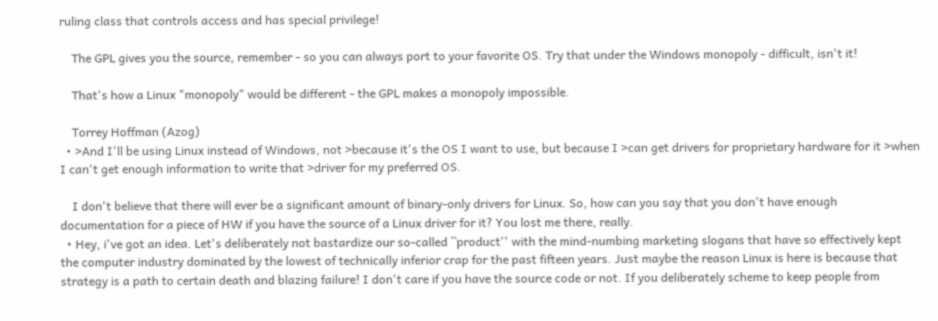ruling class that controls access and has special privilege!

    The GPL gives you the source, remember - so you can always port to your favorite OS. Try that under the Windows monopoly - difficult, isn't it!

    That's how a Linux "monopoly" would be different - the GPL makes a monopoly impossible.

    Torrey Hoffman (Azog)
  • >And I'll be using Linux instead of Windows, not >because it's the OS I want to use, but because I >can get drivers for proprietary hardware for it >when I can't get enough information to write that >driver for my preferred OS.

    I don't believe that there will ever be a significant amount of binary-only drivers for Linux. So, how can you say that you don't have enough documentation for a piece of HW if you have the source of a Linux driver for it? You lost me there, really.
  • Hey, i've got an idea. Let's deliberately not bastardize our so-called ``product'' with the mind-numbing marketing slogans that have so effectively kept the computer industry dominated by the lowest of technically inferior crap for the past fifteen years. Just maybe the reason Linux is here is because that strategy is a path to certain death and blazing failure! I don't care if you have the source code or not. If you deliberately scheme to keep people from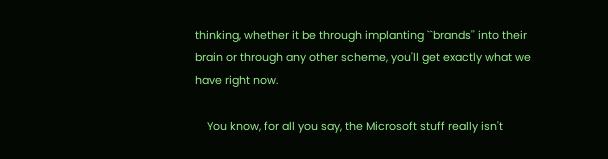thinking, whether it be through implanting ``brands'' into their brain or through any other scheme, you'll get exactly what we have right now.

    You know, for all you say, the Microsoft stuff really isn't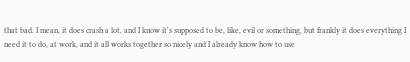that bad. I mean, it does crash a lot, and I know it's supposed to be, like, evil or something, but frankly it does everything I need it to do, at work, and it all works together so nicely and I already know how to use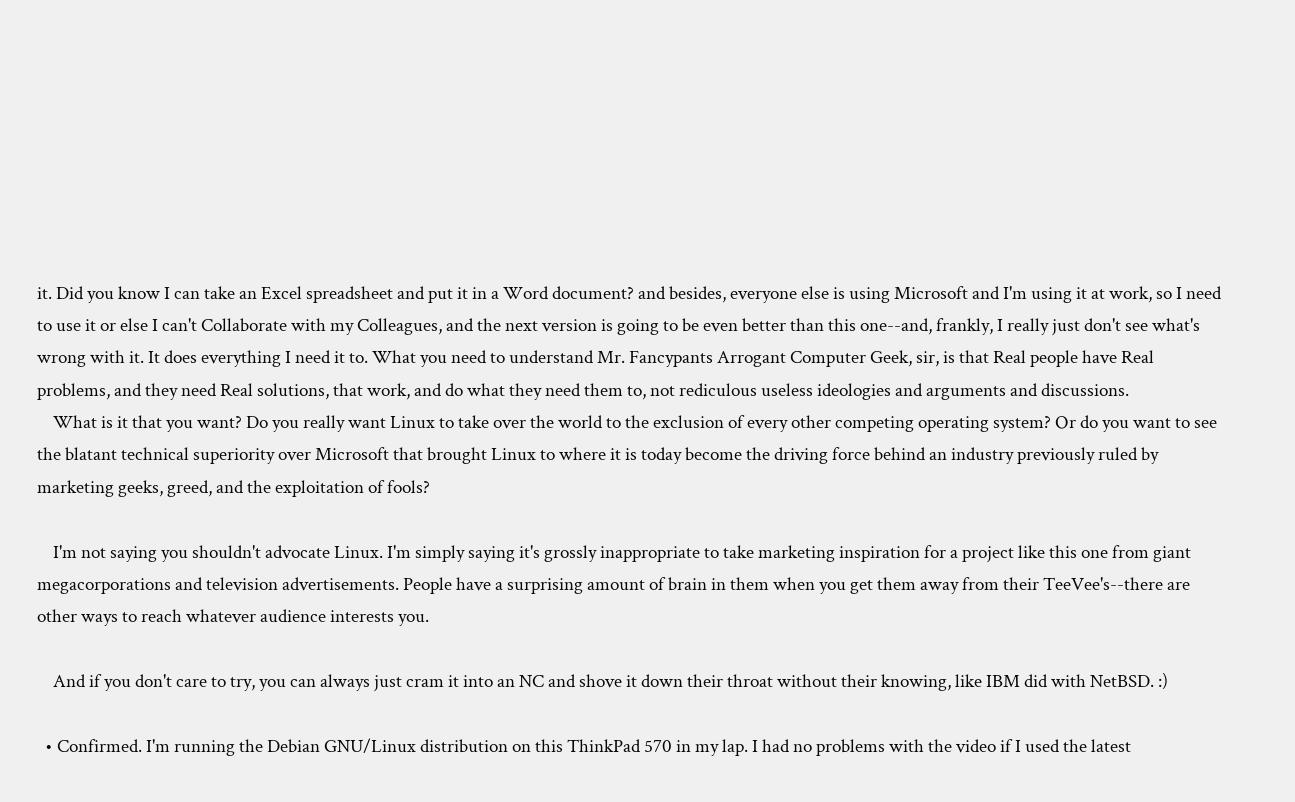it. Did you know I can take an Excel spreadsheet and put it in a Word document? and besides, everyone else is using Microsoft and I'm using it at work, so I need to use it or else I can't Collaborate with my Colleagues, and the next version is going to be even better than this one--and, frankly, I really just don't see what's wrong with it. It does everything I need it to. What you need to understand Mr. Fancypants Arrogant Computer Geek, sir, is that Real people have Real problems, and they need Real solutions, that work, and do what they need them to, not rediculous useless ideologies and arguments and discussions.
    What is it that you want? Do you really want Linux to take over the world to the exclusion of every other competing operating system? Or do you want to see the blatant technical superiority over Microsoft that brought Linux to where it is today become the driving force behind an industry previously ruled by marketing geeks, greed, and the exploitation of fools?

    I'm not saying you shouldn't advocate Linux. I'm simply saying it's grossly inappropriate to take marketing inspiration for a project like this one from giant megacorporations and television advertisements. People have a surprising amount of brain in them when you get them away from their TeeVee's--there are other ways to reach whatever audience interests you.

    And if you don't care to try, you can always just cram it into an NC and shove it down their throat without their knowing, like IBM did with NetBSD. :)

  • Confirmed. I'm running the Debian GNU/Linux distribution on this ThinkPad 570 in my lap. I had no problems with the video if I used the latest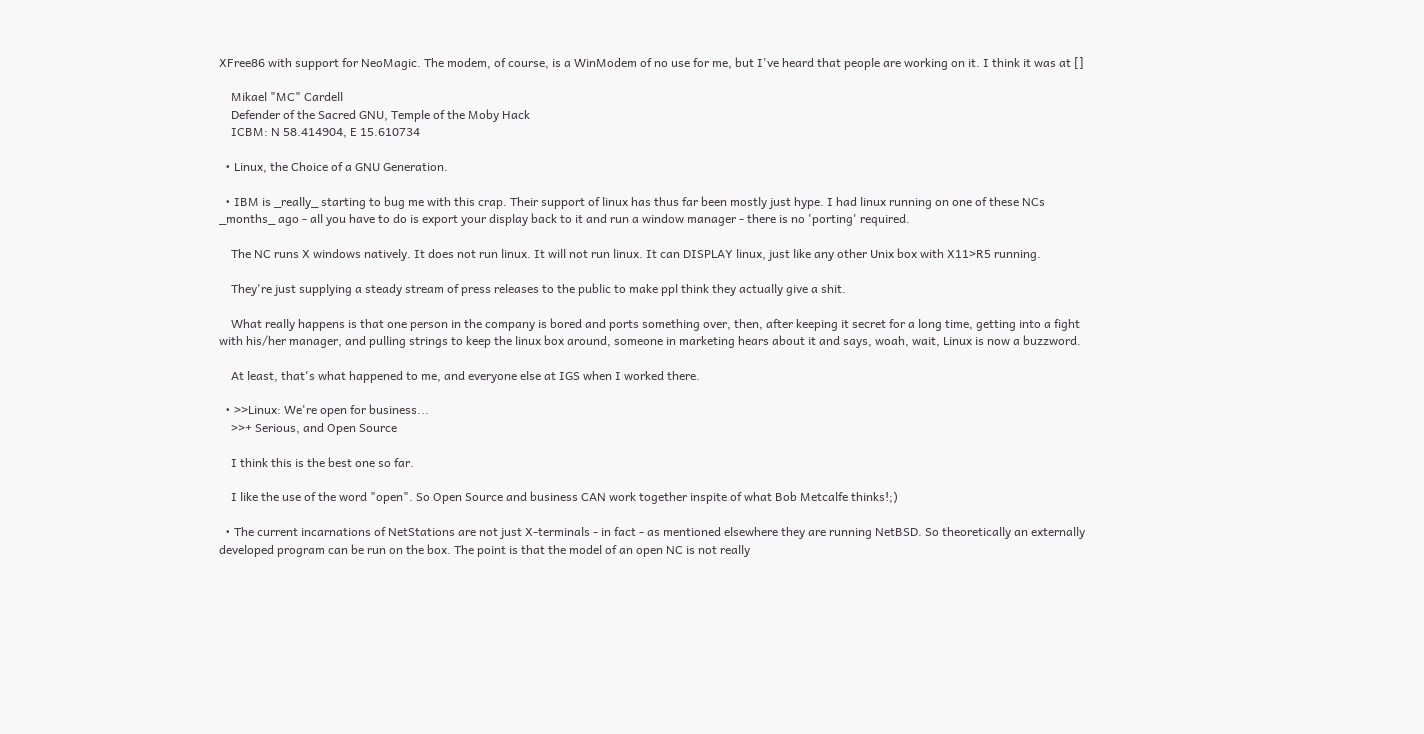XFree86 with support for NeoMagic. The modem, of course, is a WinModem of no use for me, but I've heard that people are working on it. I think it was at []

    Mikael "MC" Cardell
    Defender of the Sacred GNU, Temple of the Moby Hack
    ICBM: N 58.414904, E 15.610734

  • Linux, the Choice of a GNU Generation.

  • IBM is _really_ starting to bug me with this crap. Their support of linux has thus far been mostly just hype. I had linux running on one of these NCs _months_ ago - all you have to do is export your display back to it and run a window manager - there is no 'porting' required.

    The NC runs X windows natively. It does not run linux. It will not run linux. It can DISPLAY linux, just like any other Unix box with X11>R5 running.

    They're just supplying a steady stream of press releases to the public to make ppl think they actually give a shit.

    What really happens is that one person in the company is bored and ports something over, then, after keeping it secret for a long time, getting into a fight with his/her manager, and pulling strings to keep the linux box around, someone in marketing hears about it and says, woah, wait, Linux is now a buzzword.

    At least, that's what happened to me, and everyone else at IGS when I worked there.

  • >>Linux: We're open for business...
    >>+ Serious, and Open Source

    I think this is the best one so far.

    I like the use of the word "open". So Open Source and business CAN work together inspite of what Bob Metcalfe thinks!;)

  • The current incarnations of NetStations are not just X-terminals - in fact - as mentioned elsewhere they are running NetBSD. So theoretically an externally developed program can be run on the box. The point is that the model of an open NC is not really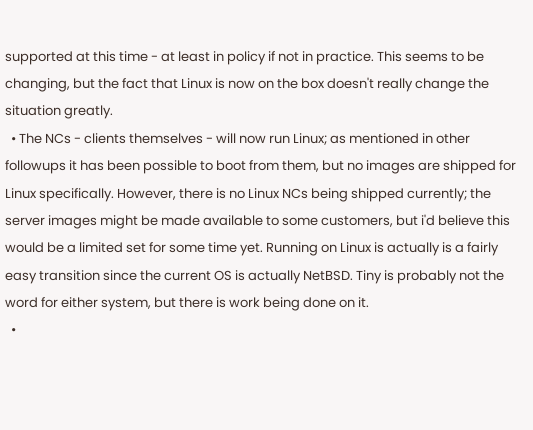supported at this time - at least in policy if not in practice. This seems to be changing, but the fact that Linux is now on the box doesn't really change the situation greatly.
  • The NCs - clients themselves - will now run Linux; as mentioned in other followups it has been possible to boot from them, but no images are shipped for Linux specifically. However, there is no Linux NCs being shipped currently; the server images might be made available to some customers, but i'd believe this would be a limited set for some time yet. Running on Linux is actually is a fairly easy transition since the current OS is actually NetBSD. Tiny is probably not the word for either system, but there is work being done on it.
  •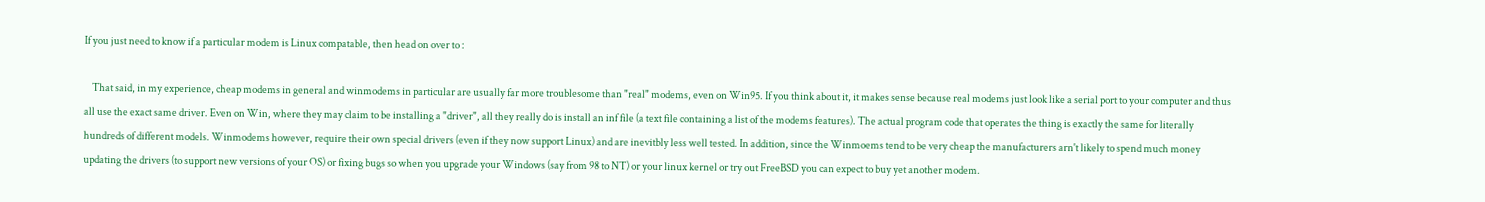If you just need to know if a particular modem is Linux compatable, then head on over to :

    That said, in my experience, cheap modems in general and winmodems in particular are usually far more troublesome than "real" modems, even on Win95. If you think about it, it makes sense because real modems just look like a serial port to your computer and thus all use the exact same driver. Even on Win, where they may claim to be installing a "driver", all they really do is install an inf file (a text file containing a list of the modems features). The actual program code that operates the thing is exactly the same for literally hundreds of different models. Winmodems however, require their own special drivers (even if they now support Linux) and are inevitbly less well tested. In addition, since the Winmoems tend to be very cheap the manufacturers arn't likely to spend much money updating the drivers (to support new versions of your OS) or fixing bugs so when you upgrade your Windows (say from 98 to NT) or your linux kernel or try out FreeBSD you can expect to buy yet another modem.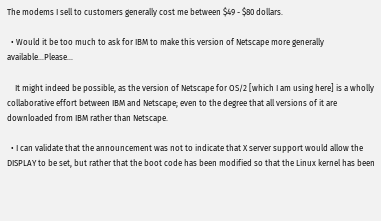The modems I sell to customers generally cost me between $49 - $80 dollars.

  • Would it be too much to ask for IBM to make this version of Netscape more generally available...Please...

    It might indeed be possible, as the version of Netscape for OS/2 [which I am using here] is a wholly collaborative effort between IBM and Netscape; even to the degree that all versions of it are downloaded from IBM rather than Netscape.

  • I can validate that the announcement was not to indicate that X server support would allow the DISPLAY to be set, but rather that the boot code has been modified so that the Linux kernel has been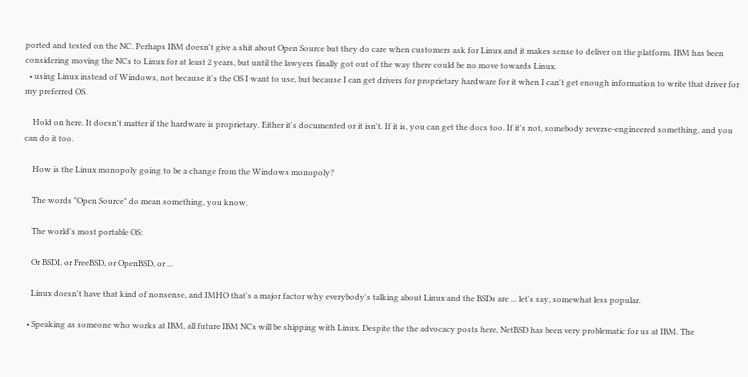ported and tested on the NC. Perhaps IBM doesn't give a shit about Open Source but they do care when customers ask for Linux and it makes sense to deliver on the platform. IBM has been considering moving the NCs to Linux for at least 2 years, but until the lawyers finally got out of the way there could be no move towards Linux.
  • using Linux instead of Windows, not because it's the OS I want to use, but because I can get drivers for proprietary hardware for it when I can't get enough information to write that driver for my preferred OS.

    Hold on here. It doesn't matter if the hardware is proprietary. Either it's documented or it isn't. If it is, you can get the docs too. If it's not, somebody reverse-engineered something, and you can do it too.

    How is the Linux monopoly going to be a change from the Windows monopoly?

    The words "Open Source" do mean something, you know.

    The world's most portable OS:

    Or BSDI, or FreeBSD, or OpenBSD, or ...

    Linux doesn't have that kind of nonsense, and IMHO that's a major factor why everybody's talking about Linux and the BSDs are ... let's say, somewhat less popular.

  • Speaking as someone who works at IBM, all future IBM NCs will be shipping with Linux. Despite the the advocacy posts here, NetBSD has been very problematic for us at IBM. The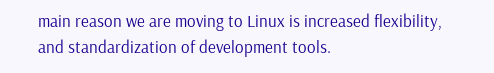main reason we are moving to Linux is increased flexibility, and standardization of development tools.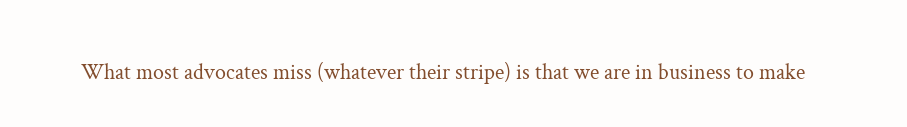What most advocates miss (whatever their stripe) is that we are in business to make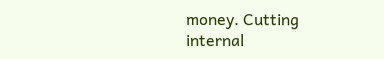money. Cutting internal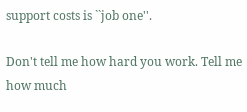support costs is ``job one''.

Don't tell me how hard you work. Tell me how much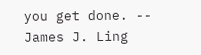you get done. -- James J. Ling